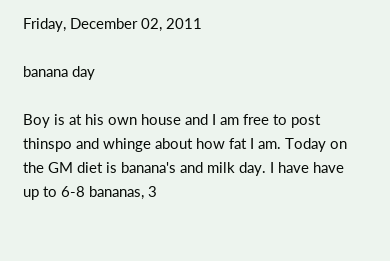Friday, December 02, 2011

banana day

Boy is at his own house and I am free to post thinspo and whinge about how fat I am. Today on the GM diet is banana's and milk day. I have have up to 6-8 bananas, 3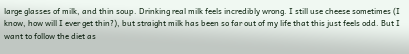large glasses of milk, and thin soup. Drinking real milk feels incredibly wrong. I still use cheese sometimes (I know, how will I ever get thin?), but straight milk has been so far out of my life that this just feels odd. But I want to follow the diet as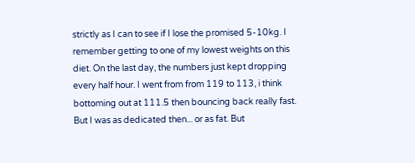strictly as I can to see if I lose the promised 5-10kg. I remember getting to one of my lowest weights on this diet. On the last day, the numbers just kept dropping every half hour. I went from from 119 to 113, i think bottoming out at 111.5 then bouncing back really fast. But I was as dedicated then... or as fat. But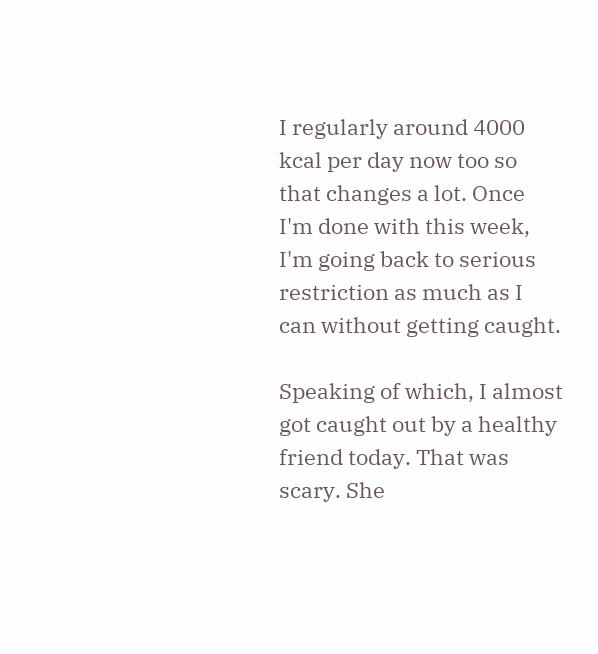I regularly around 4000 kcal per day now too so that changes a lot. Once I'm done with this week, I'm going back to serious restriction as much as I can without getting caught.

Speaking of which, I almost got caught out by a healthy friend today. That was scary. She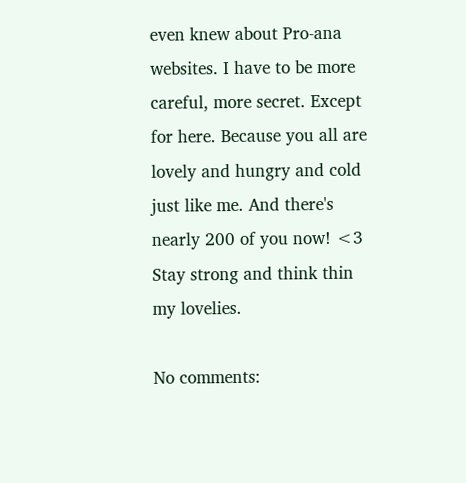even knew about Pro-ana websites. I have to be more careful, more secret. Except for here. Because you all are lovely and hungry and cold just like me. And there's nearly 200 of you now! <3 Stay strong and think thin my lovelies.

No comments: